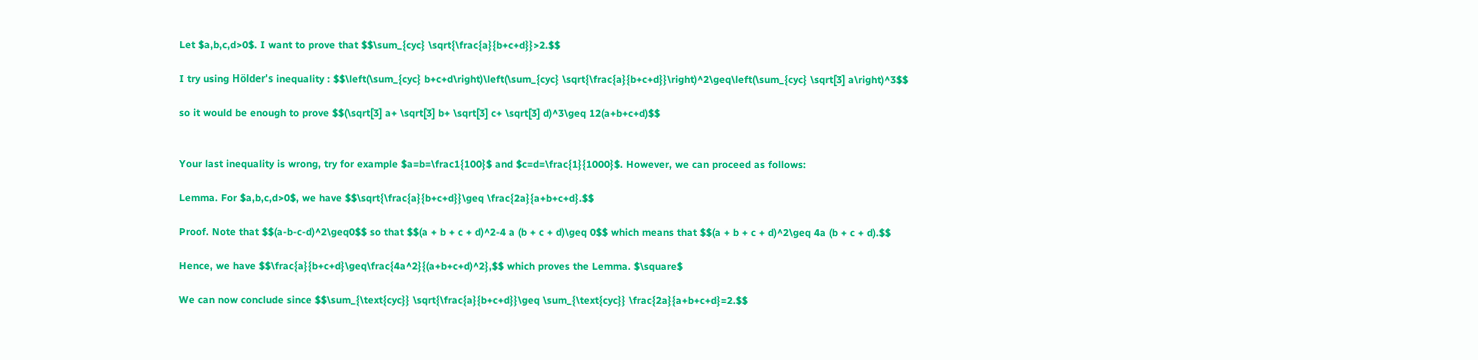Let $a,b,c,d>0$. I want to prove that $$\sum_{cyc} \sqrt{\frac{a}{b+c+d}}>2.$$

I try using Hölder's inequality : $$\left(\sum_{cyc} b+c+d\right)\left(\sum_{cyc} \sqrt{\frac{a}{b+c+d}}\right)^2\geq\left(\sum_{cyc} \sqrt[3] a\right)^3$$

so it would be enough to prove $$(\sqrt[3] a+ \sqrt[3] b+ \sqrt[3] c+ \sqrt[3] d)^3\geq 12(a+b+c+d)$$


Your last inequality is wrong, try for example $a=b=\frac1{100}$ and $c=d=\frac{1}{1000}$. However, we can proceed as follows:

Lemma. For $a,b,c,d>0$, we have $$\sqrt{\frac{a}{b+c+d}}\geq \frac{2a}{a+b+c+d}.$$

Proof. Note that $$(a-b-c-d)^2\geq0$$ so that $$(a + b + c + d)^2-4 a (b + c + d)\geq 0$$ which means that $$(a + b + c + d)^2\geq 4a (b + c + d).$$

Hence, we have $$\frac{a}{b+c+d}\geq\frac{4a^2}{(a+b+c+d)^2},$$ which proves the Lemma. $\square$

We can now conclude since $$\sum_{\text{cyc}} \sqrt{\frac{a}{b+c+d}}\geq \sum_{\text{cyc}} \frac{2a}{a+b+c+d}=2.$$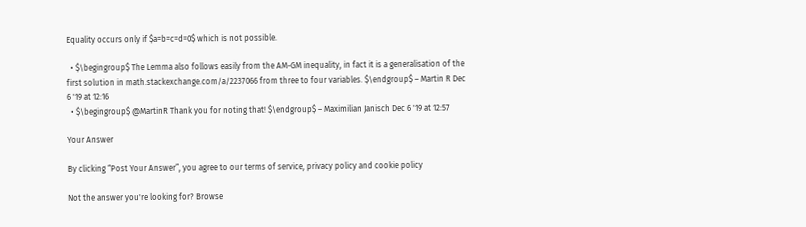Equality occurs only if $a=b=c=d=0$ which is not possible.

  • $\begingroup$ The Lemma also follows easily from the AM-GM inequality, in fact it is a generalisation of the first solution in math.stackexchange.com/a/2237066 from three to four variables. $\endgroup$ – Martin R Dec 6 '19 at 12:16
  • $\begingroup$ @MartinR Thank you for noting that! $\endgroup$ – Maximilian Janisch Dec 6 '19 at 12:57

Your Answer

By clicking “Post Your Answer”, you agree to our terms of service, privacy policy and cookie policy

Not the answer you're looking for? Browse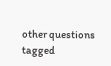other questions tagged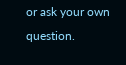or ask your own question.